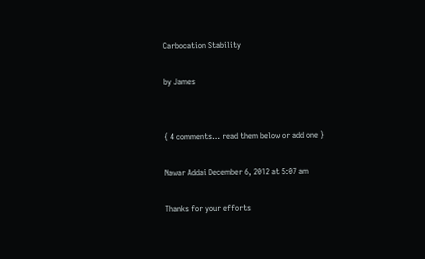Carbocation Stability

by James


{ 4 comments… read them below or add one }

Nawar Addai December 6, 2012 at 5:07 am

Thanks for your efforts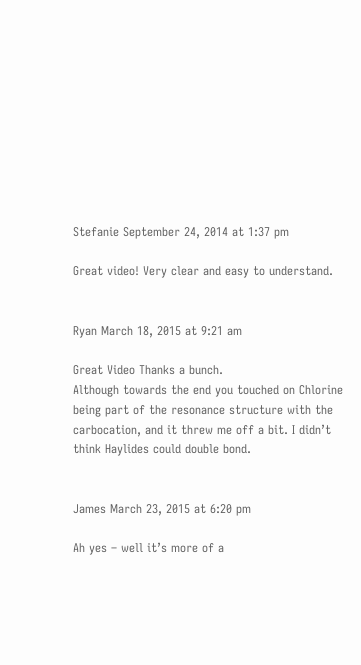Stefanie September 24, 2014 at 1:37 pm

Great video! Very clear and easy to understand.


Ryan March 18, 2015 at 9:21 am

Great Video Thanks a bunch.
Although towards the end you touched on Chlorine being part of the resonance structure with the carbocation, and it threw me off a bit. I didn’t think Haylides could double bond.


James March 23, 2015 at 6:20 pm

Ah yes – well it’s more of a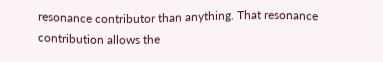resonance contributor than anything. That resonance contribution allows the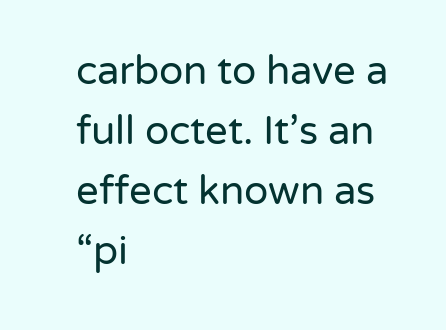carbon to have a full octet. It’s an effect known as “pi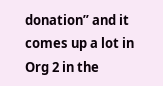donation” and it comes up a lot in Org 2 in the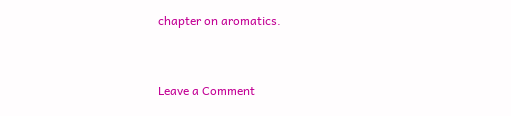chapter on aromatics.


Leave a Comment